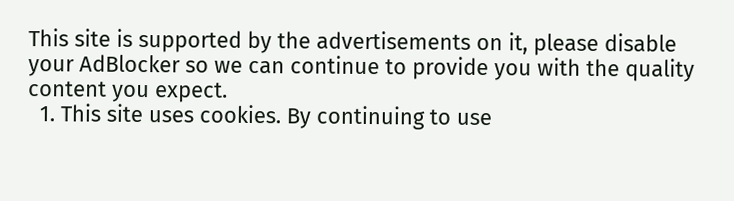This site is supported by the advertisements on it, please disable your AdBlocker so we can continue to provide you with the quality content you expect.
  1. This site uses cookies. By continuing to use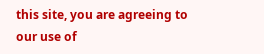this site, you are agreeing to our use of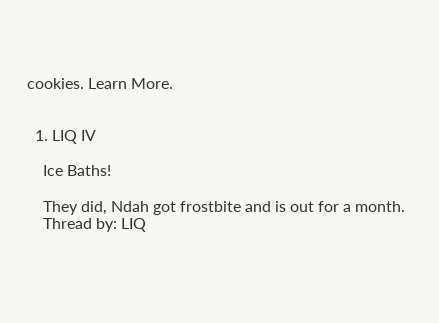cookies. Learn More.


  1. LIQ IV

    Ice Baths!

    They did, Ndah got frostbite and is out for a month.
    Thread by: LIQ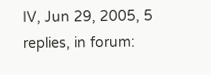IV, Jun 29, 2005, 5 replies, in forum: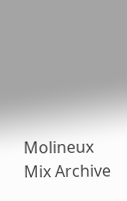Molineux Mix Archive